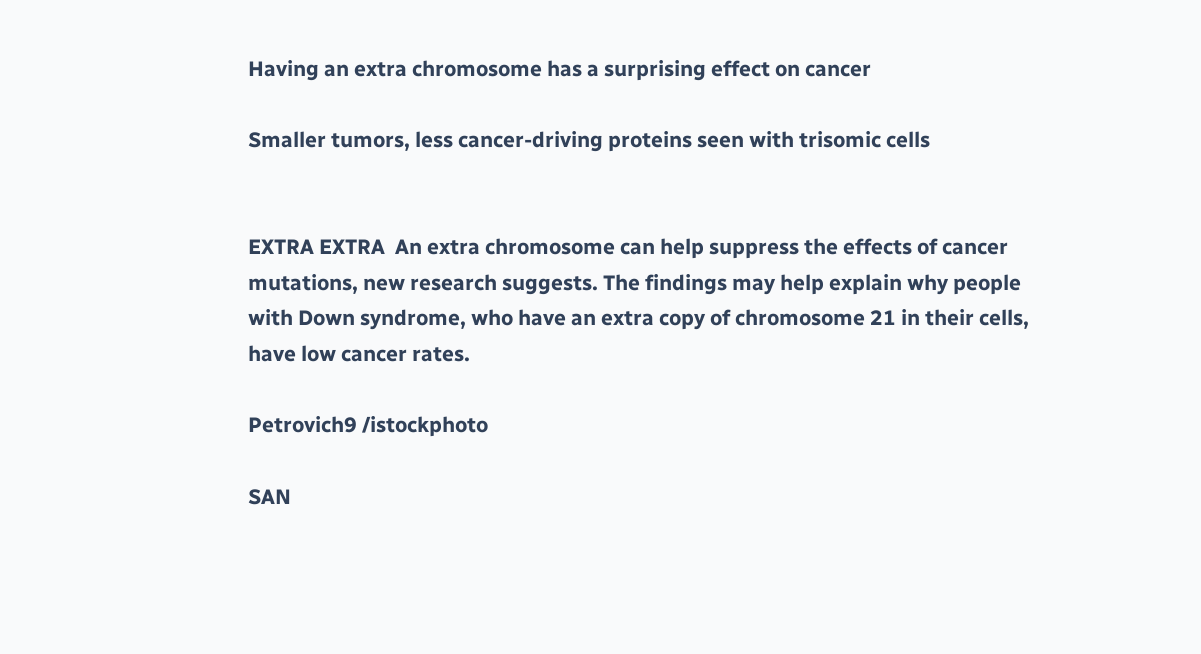Having an extra chromosome has a surprising effect on cancer

Smaller tumors, less cancer-driving proteins seen with trisomic cells


EXTRA EXTRA  An extra chromosome can help suppress the effects of cancer mutations, new research suggests. The findings may help explain why people with Down syndrome, who have an extra copy of chromosome 21 in their cells, have low cancer rates.

Petrovich9 /istockphoto

SAN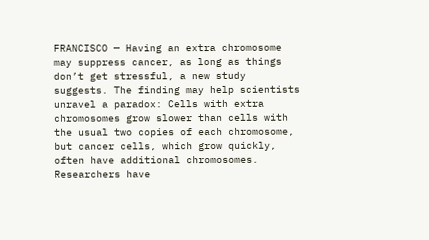FRANCISCO — Having an extra chromosome may suppress cancer, as long as things don’t get stressful, a new study suggests. The finding may help scientists unravel a paradox: Cells with extra chromosomes grow slower than cells with the usual two copies of each chromosome, but cancer cells, which grow quickly, often have additional chromosomes. Researchers have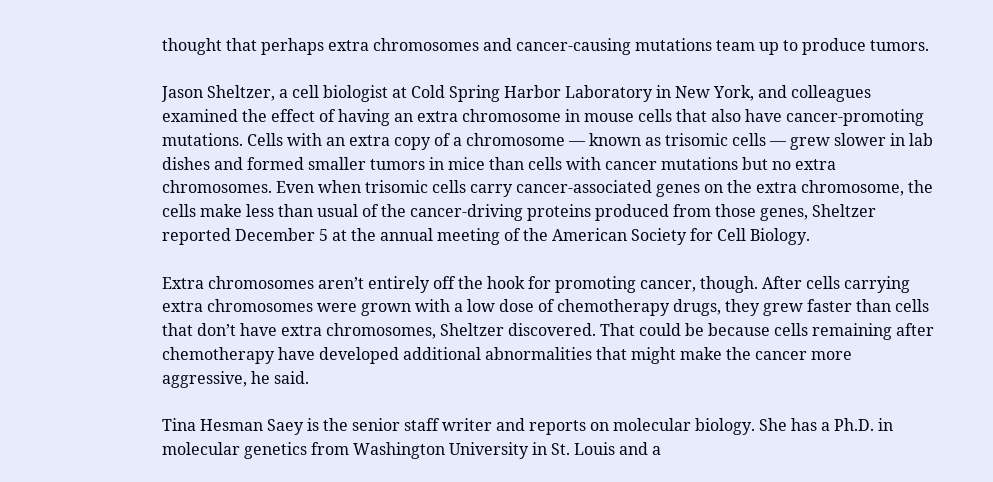thought that perhaps extra chromosomes and cancer-causing mutations team up to produce tumors.

Jason Sheltzer, a cell biologist at Cold Spring Harbor Laboratory in New York, and colleagues examined the effect of having an extra chromosome in mouse cells that also have cancer-promoting mutations. Cells with an extra copy of a chromosome — known as trisomic cells — grew slower in lab dishes and formed smaller tumors in mice than cells with cancer mutations but no extra chromosomes. Even when trisomic cells carry cancer-associated genes on the extra chromosome, the cells make less than usual of the cancer-driving proteins produced from those genes, Sheltzer reported December 5 at the annual meeting of the American Society for Cell Biology.

Extra chromosomes aren’t entirely off the hook for promoting cancer, though. After cells carrying extra chromosomes were grown with a low dose of chemotherapy drugs, they grew faster than cells that don’t have extra chromosomes, Sheltzer discovered. That could be because cells remaining after chemotherapy have developed additional abnormalities that might make the cancer more aggressive, he said.

Tina Hesman Saey is the senior staff writer and reports on molecular biology. She has a Ph.D. in molecular genetics from Washington University in St. Louis and a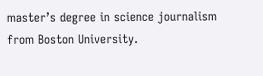master’s degree in science journalism from Boston University.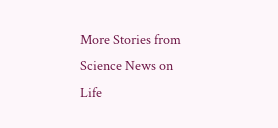More Stories from Science News on Life